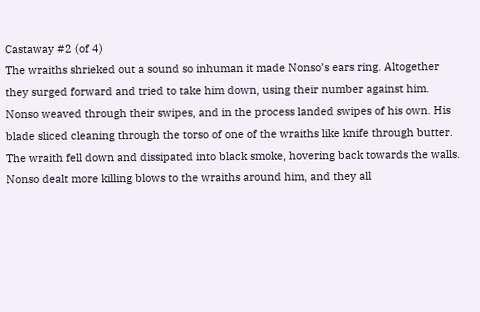Castaway #2 (of 4)
The wraiths shrieked out a sound so inhuman it made Nonso’s ears ring. Altogether they surged forward and tried to take him down, using their number against him. Nonso weaved through their swipes, and in the process landed swipes of his own. His blade sliced cleaning through the torso of one of the wraiths like knife through butter. The wraith fell down and dissipated into black smoke, hovering back towards the walls. Nonso dealt more killing blows to the wraiths around him, and they all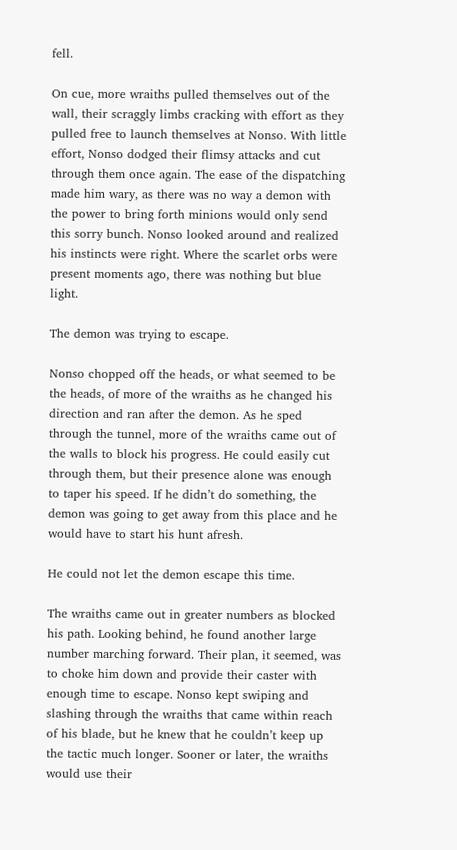fell.

On cue, more wraiths pulled themselves out of the wall, their scraggly limbs cracking with effort as they pulled free to launch themselves at Nonso. With little effort, Nonso dodged their flimsy attacks and cut through them once again. The ease of the dispatching made him wary, as there was no way a demon with the power to bring forth minions would only send this sorry bunch. Nonso looked around and realized his instincts were right. Where the scarlet orbs were present moments ago, there was nothing but blue light.

The demon was trying to escape.

Nonso chopped off the heads, or what seemed to be the heads, of more of the wraiths as he changed his direction and ran after the demon. As he sped through the tunnel, more of the wraiths came out of the walls to block his progress. He could easily cut through them, but their presence alone was enough to taper his speed. If he didn’t do something, the demon was going to get away from this place and he would have to start his hunt afresh.

He could not let the demon escape this time.

The wraiths came out in greater numbers as blocked his path. Looking behind, he found another large number marching forward. Their plan, it seemed, was to choke him down and provide their caster with enough time to escape. Nonso kept swiping and slashing through the wraiths that came within reach of his blade, but he knew that he couldn’t keep up the tactic much longer. Sooner or later, the wraiths would use their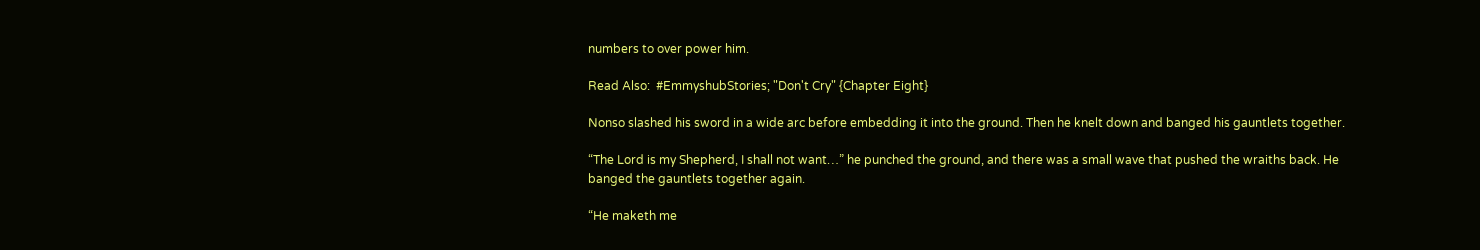numbers to over power him.

Read Also:  #EmmyshubStories; "Don't Cry" {Chapter Eight}

Nonso slashed his sword in a wide arc before embedding it into the ground. Then he knelt down and banged his gauntlets together.

“The Lord is my Shepherd, I shall not want…” he punched the ground, and there was a small wave that pushed the wraiths back. He banged the gauntlets together again.

“He maketh me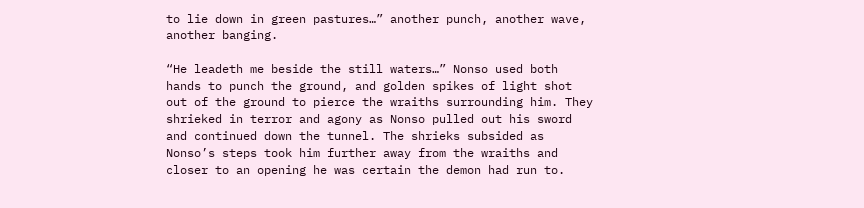to lie down in green pastures…” another punch, another wave, another banging.

“He leadeth me beside the still waters…” Nonso used both hands to punch the ground, and golden spikes of light shot out of the ground to pierce the wraiths surrounding him. They shrieked in terror and agony as Nonso pulled out his sword and continued down the tunnel. The shrieks subsided as Nonso’s steps took him further away from the wraiths and closer to an opening he was certain the demon had run to.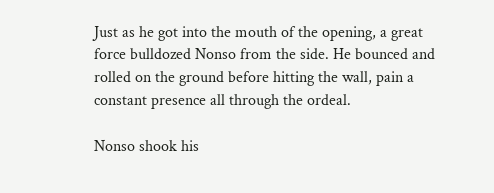Just as he got into the mouth of the opening, a great force bulldozed Nonso from the side. He bounced and rolled on the ground before hitting the wall, pain a constant presence all through the ordeal.

Nonso shook his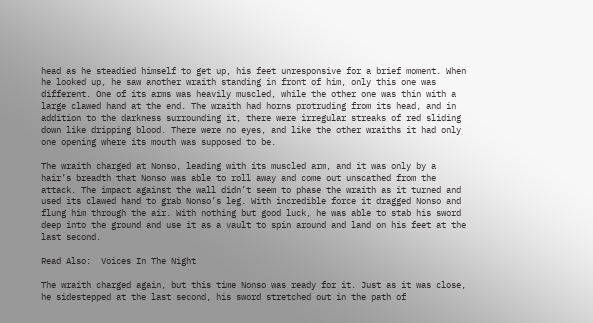head as he steadied himself to get up, his feet unresponsive for a brief moment. When he looked up, he saw another wraith standing in front of him, only this one was different. One of its arms was heavily muscled, while the other one was thin with a large clawed hand at the end. The wraith had horns protruding from its head, and in addition to the darkness surrounding it, there were irregular streaks of red sliding down like dripping blood. There were no eyes, and like the other wraiths it had only one opening where its mouth was supposed to be.

The wraith charged at Nonso, leading with its muscled arm, and it was only by a hair’s breadth that Nonso was able to roll away and come out unscathed from the attack. The impact against the wall didn’t seem to phase the wraith as it turned and used its clawed hand to grab Nonso’s leg. With incredible force it dragged Nonso and flung him through the air. With nothing but good luck, he was able to stab his sword deep into the ground and use it as a vault to spin around and land on his feet at the last second.

Read Also:  Voices In The Night

The wraith charged again, but this time Nonso was ready for it. Just as it was close, he sidestepped at the last second, his sword stretched out in the path of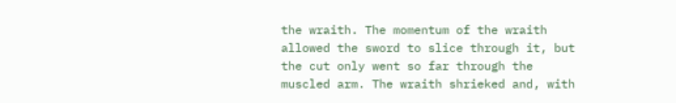the wraith. The momentum of the wraith allowed the sword to slice through it, but the cut only went so far through the muscled arm. The wraith shrieked and, with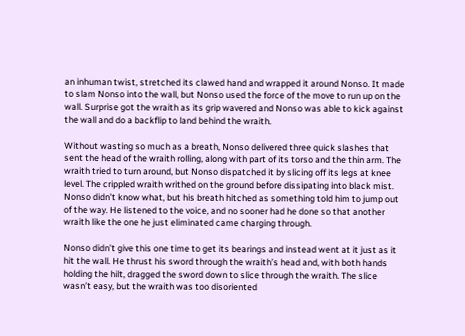an inhuman twist, stretched its clawed hand and wrapped it around Nonso. It made to slam Nonso into the wall, but Nonso used the force of the move to run up on the wall. Surprise got the wraith as its grip wavered and Nonso was able to kick against the wall and do a backflip to land behind the wraith.

Without wasting so much as a breath, Nonso delivered three quick slashes that sent the head of the wraith rolling, along with part of its torso and the thin arm. The wraith tried to turn around, but Nonso dispatched it by slicing off its legs at knee level. The crippled wraith writhed on the ground before dissipating into black mist. Nonso didn’t know what, but his breath hitched as something told him to jump out of the way. He listened to the voice, and no sooner had he done so that another wraith like the one he just eliminated came charging through.

Nonso didn’t give this one time to get its bearings and instead went at it just as it hit the wall. He thrust his sword through the wraith’s head and, with both hands holding the hilt, dragged the sword down to slice through the wraith. The slice wasn’t easy, but the wraith was too disoriented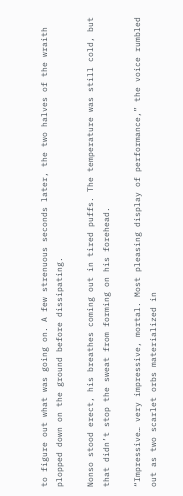to figure out what was going on. A few strenuous seconds later, the two halves of the wraith plopped down on the ground before dissipating.

Nonso stood erect, his breathes coming out in tired puffs. The temperature was still cold, but that didn’t stop the sweat from forming on his forehead.

“Impressive… very impressive, mortal. Most pleasing display of performance,” the voice rumbled out as two scarlet orbs materialized in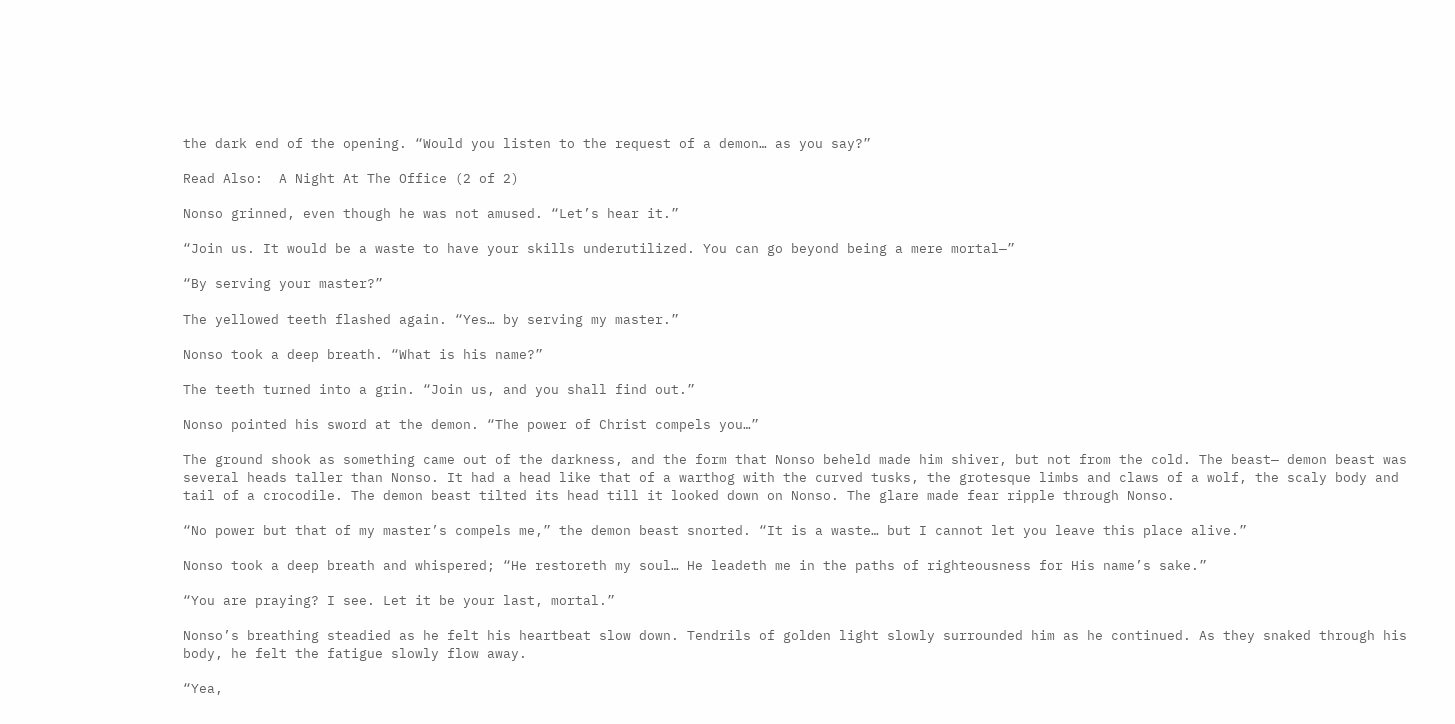the dark end of the opening. “Would you listen to the request of a demon… as you say?”

Read Also:  A Night At The Office (2 of 2)

Nonso grinned, even though he was not amused. “Let’s hear it.”

“Join us. It would be a waste to have your skills underutilized. You can go beyond being a mere mortal—”

“By serving your master?”

The yellowed teeth flashed again. “Yes… by serving my master.”

Nonso took a deep breath. “What is his name?”

The teeth turned into a grin. “Join us, and you shall find out.”

Nonso pointed his sword at the demon. “The power of Christ compels you…”

The ground shook as something came out of the darkness, and the form that Nonso beheld made him shiver, but not from the cold. The beast— demon beast was several heads taller than Nonso. It had a head like that of a warthog with the curved tusks, the grotesque limbs and claws of a wolf, the scaly body and tail of a crocodile. The demon beast tilted its head till it looked down on Nonso. The glare made fear ripple through Nonso.

“No power but that of my master’s compels me,” the demon beast snorted. “It is a waste… but I cannot let you leave this place alive.”

Nonso took a deep breath and whispered; “He restoreth my soul… He leadeth me in the paths of righteousness for His name’s sake.”

“You are praying? I see. Let it be your last, mortal.”

Nonso’s breathing steadied as he felt his heartbeat slow down. Tendrils of golden light slowly surrounded him as he continued. As they snaked through his body, he felt the fatigue slowly flow away.

“Yea,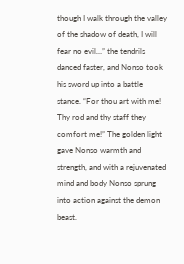though I walk through the valley of the shadow of death, I will fear no evil…” the tendrils danced faster, and Nonso took his sword up into a battle stance. “For thou art with me! Thy rod and thy staff they comfort me!” The golden light gave Nonso warmth and strength, and with a rejuvenated mind and body Nonso sprung into action against the demon beast.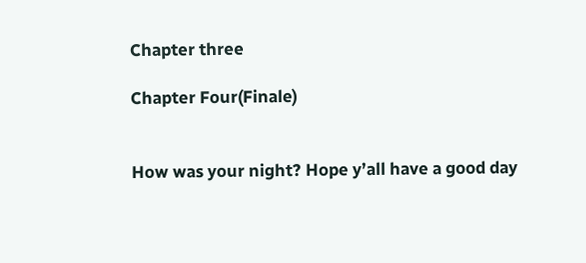Chapter three

Chapter Four(Finale)


How was your night? Hope y’all have a good day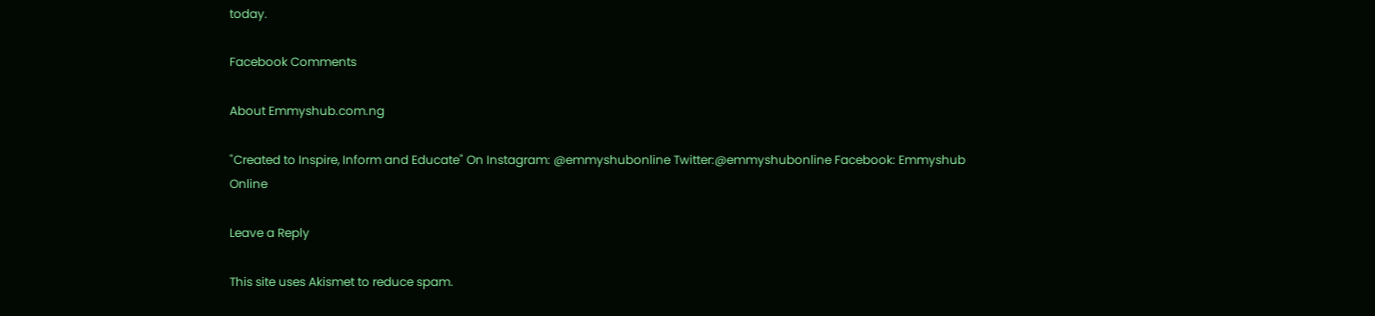today.

Facebook Comments

About Emmyshub.com.ng

"Created to Inspire, Inform and Educate" On Instagram: @emmyshubonline Twitter:@emmyshubonline Facebook: Emmyshub Online

Leave a Reply

This site uses Akismet to reduce spam.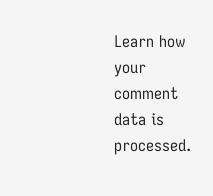Learn how your comment data is processed.